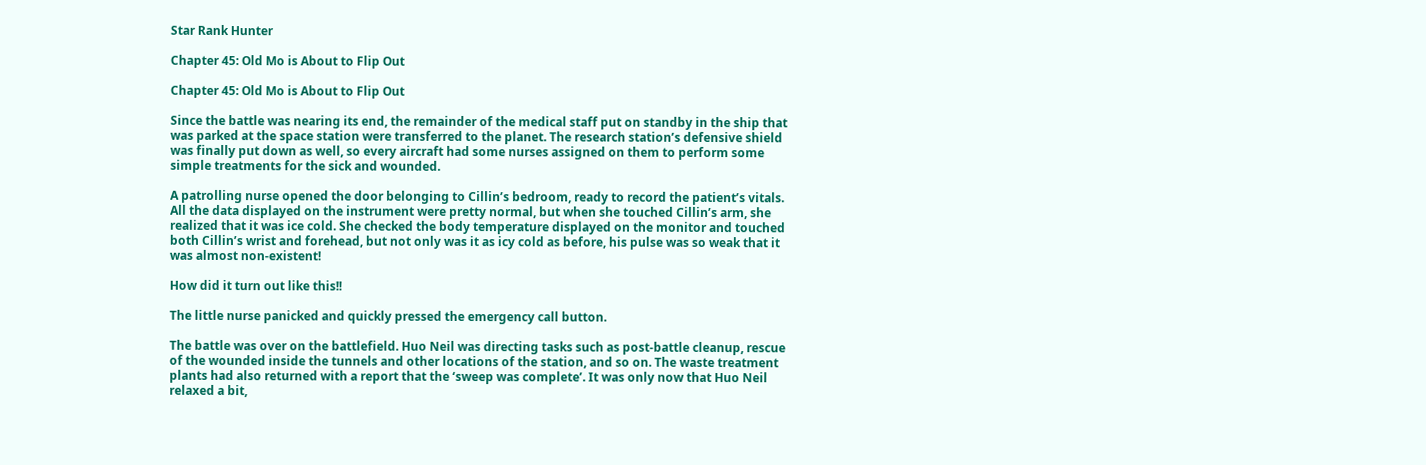Star Rank Hunter

Chapter 45: Old Mo is About to Flip Out

Chapter 45: Old Mo is About to Flip Out

Since the battle was nearing its end, the remainder of the medical staff put on standby in the ship that was parked at the space station were transferred to the planet. The research station’s defensive shield was finally put down as well, so every aircraft had some nurses assigned on them to perform some simple treatments for the sick and wounded.

A patrolling nurse opened the door belonging to Cillin’s bedroom, ready to record the patient’s vitals. All the data displayed on the instrument were pretty normal, but when she touched Cillin’s arm, she realized that it was ice cold. She checked the body temperature displayed on the monitor and touched both Cillin’s wrist and forehead, but not only was it as icy cold as before, his pulse was so weak that it was almost non-existent!

How did it turn out like this!!

The little nurse panicked and quickly pressed the emergency call button.

The battle was over on the battlefield. Huo Neil was directing tasks such as post-battle cleanup, rescue of the wounded inside the tunnels and other locations of the station, and so on. The waste treatment plants had also returned with a report that the ‘sweep was complete’. It was only now that Huo Neil relaxed a bit,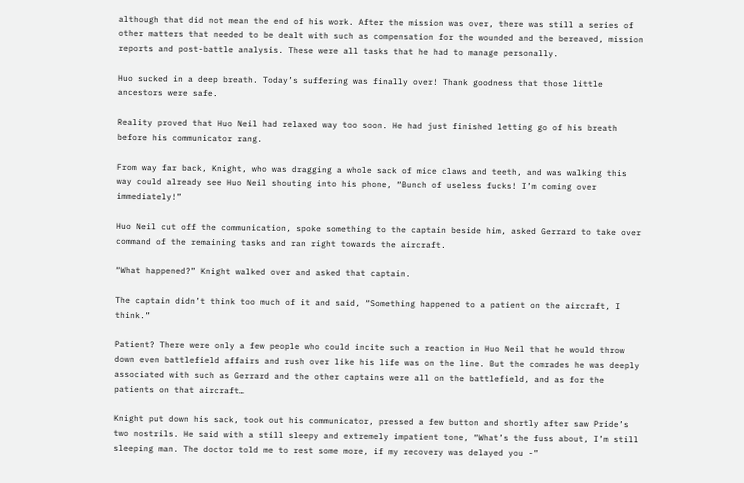although that did not mean the end of his work. After the mission was over, there was still a series of other matters that needed to be dealt with such as compensation for the wounded and the bereaved, mission reports and post-battle analysis. These were all tasks that he had to manage personally.

Huo sucked in a deep breath. Today’s suffering was finally over! Thank goodness that those little ancestors were safe.

Reality proved that Huo Neil had relaxed way too soon. He had just finished letting go of his breath before his communicator rang.

From way far back, Knight, who was dragging a whole sack of mice claws and teeth, and was walking this way could already see Huo Neil shouting into his phone, “Bunch of useless fucks! I’m coming over immediately!”

Huo Neil cut off the communication, spoke something to the captain beside him, asked Gerrard to take over command of the remaining tasks and ran right towards the aircraft.

“What happened?” Knight walked over and asked that captain.

The captain didn’t think too much of it and said, “Something happened to a patient on the aircraft, I think.”

Patient? There were only a few people who could incite such a reaction in Huo Neil that he would throw down even battlefield affairs and rush over like his life was on the line. But the comrades he was deeply associated with such as Gerrard and the other captains were all on the battlefield, and as for the patients on that aircraft…

Knight put down his sack, took out his communicator, pressed a few button and shortly after saw Pride’s two nostrils. He said with a still sleepy and extremely impatient tone, “What’s the fuss about, I’m still sleeping man. The doctor told me to rest some more, if my recovery was delayed you -”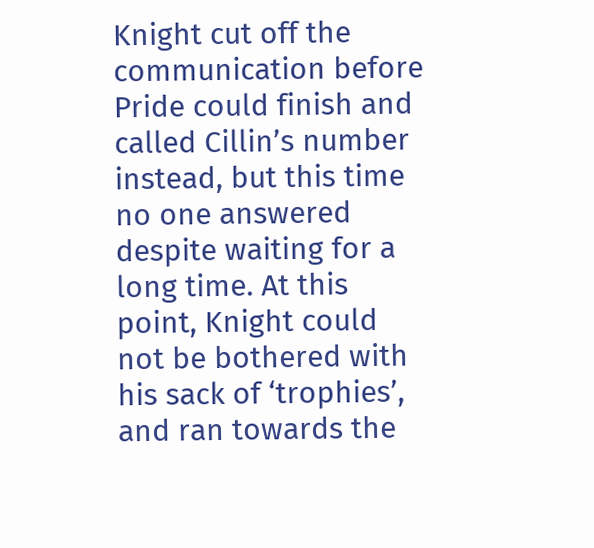Knight cut off the communication before Pride could finish and called Cillin’s number instead, but this time no one answered despite waiting for a long time. At this point, Knight could not be bothered with his sack of ‘trophies’, and ran towards the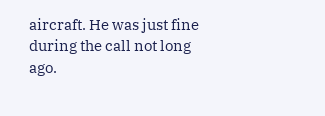aircraft. He was just fine during the call not long ago.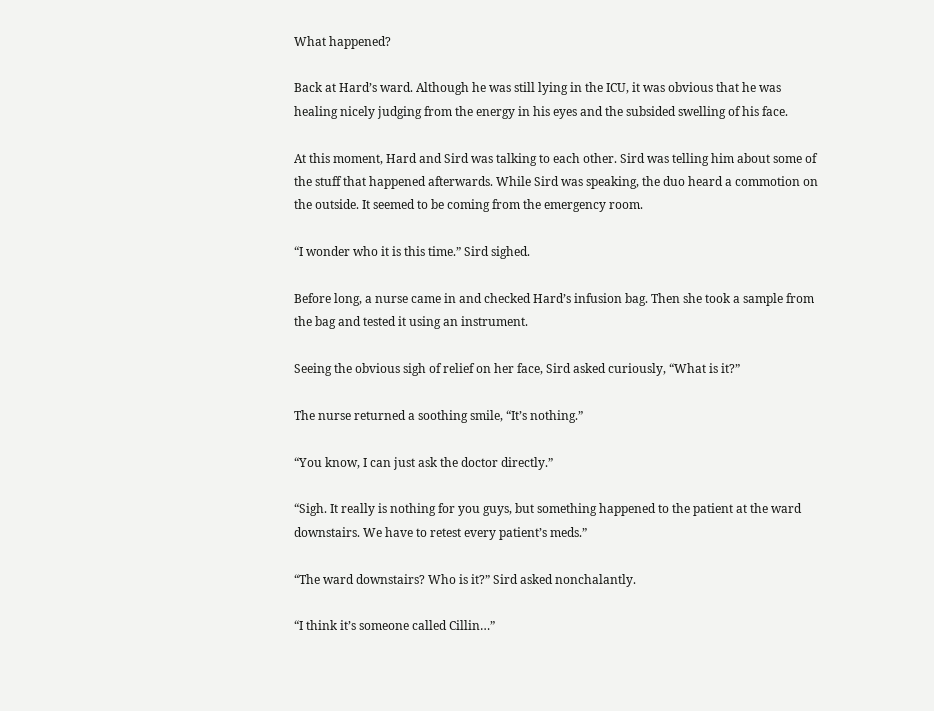What happened?

Back at Hard’s ward. Although he was still lying in the ICU, it was obvious that he was healing nicely judging from the energy in his eyes and the subsided swelling of his face.

At this moment, Hard and Sird was talking to each other. Sird was telling him about some of the stuff that happened afterwards. While Sird was speaking, the duo heard a commotion on the outside. It seemed to be coming from the emergency room.

“I wonder who it is this time.” Sird sighed.

Before long, a nurse came in and checked Hard’s infusion bag. Then she took a sample from the bag and tested it using an instrument.

Seeing the obvious sigh of relief on her face, Sird asked curiously, “What is it?”

The nurse returned a soothing smile, “It’s nothing.”

“You know, I can just ask the doctor directly.”

“Sigh. It really is nothing for you guys, but something happened to the patient at the ward downstairs. We have to retest every patient’s meds.”

“The ward downstairs? Who is it?” Sird asked nonchalantly.

“I think it’s someone called Cillin…”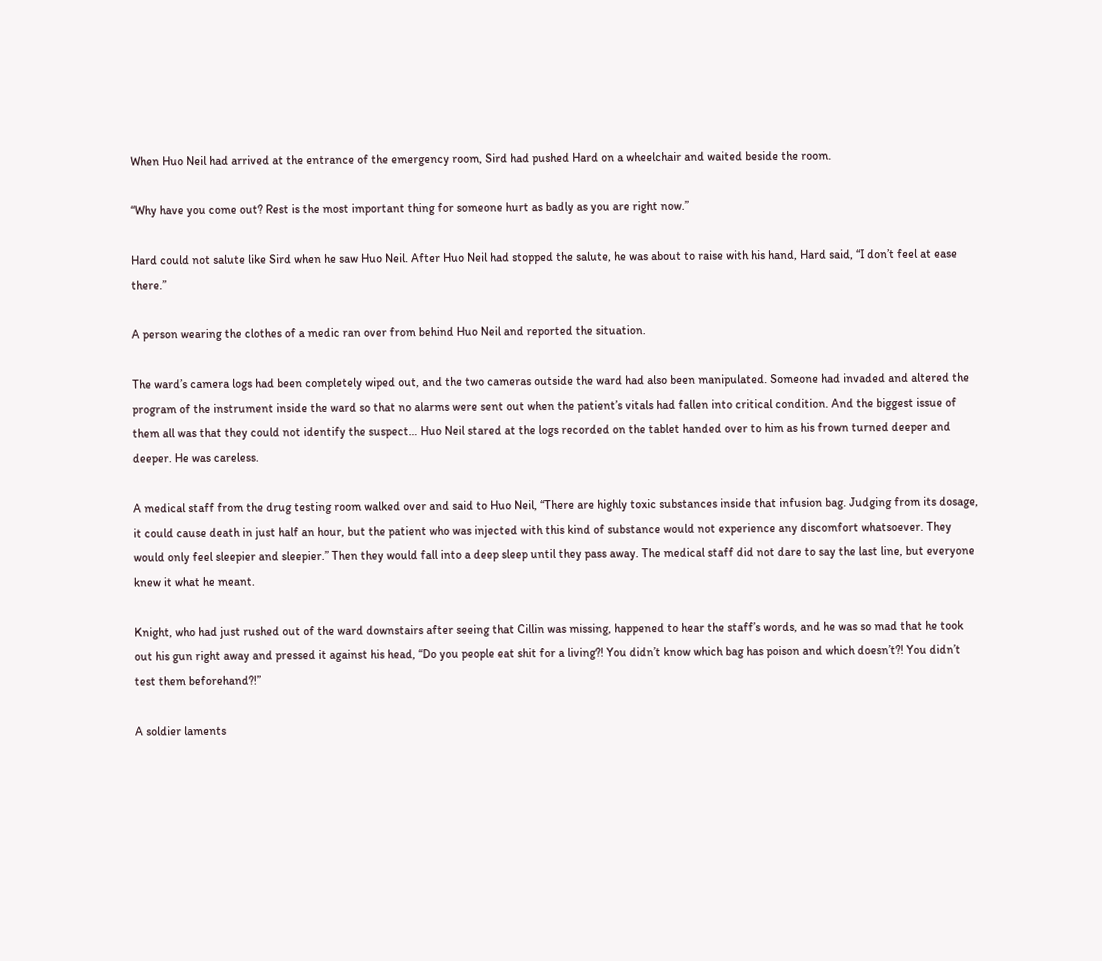When Huo Neil had arrived at the entrance of the emergency room, Sird had pushed Hard on a wheelchair and waited beside the room.

“Why have you come out? Rest is the most important thing for someone hurt as badly as you are right now.”

Hard could not salute like Sird when he saw Huo Neil. After Huo Neil had stopped the salute, he was about to raise with his hand, Hard said, “I don’t feel at ease there.”

A person wearing the clothes of a medic ran over from behind Huo Neil and reported the situation.

The ward’s camera logs had been completely wiped out, and the two cameras outside the ward had also been manipulated. Someone had invaded and altered the program of the instrument inside the ward so that no alarms were sent out when the patient’s vitals had fallen into critical condition. And the biggest issue of them all was that they could not identify the suspect… Huo Neil stared at the logs recorded on the tablet handed over to him as his frown turned deeper and deeper. He was careless.

A medical staff from the drug testing room walked over and said to Huo Neil, “There are highly toxic substances inside that infusion bag. Judging from its dosage, it could cause death in just half an hour, but the patient who was injected with this kind of substance would not experience any discomfort whatsoever. They would only feel sleepier and sleepier.” Then they would fall into a deep sleep until they pass away. The medical staff did not dare to say the last line, but everyone knew it what he meant.

Knight, who had just rushed out of the ward downstairs after seeing that Cillin was missing, happened to hear the staff’s words, and he was so mad that he took out his gun right away and pressed it against his head, “Do you people eat shit for a living?! You didn’t know which bag has poison and which doesn’t?! You didn’t test them beforehand?!”

A soldier laments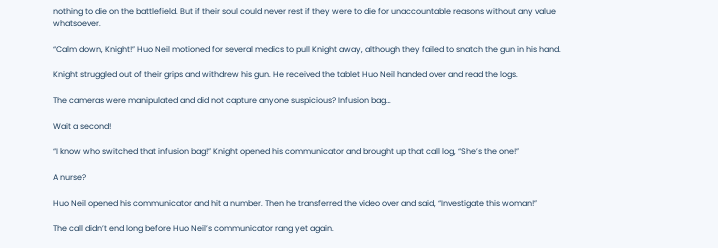nothing to die on the battlefield. But if their soul could never rest if they were to die for unaccountable reasons without any value whatsoever.

“Calm down, Knight!” Huo Neil motioned for several medics to pull Knight away, although they failed to snatch the gun in his hand.

Knight struggled out of their grips and withdrew his gun. He received the tablet Huo Neil handed over and read the logs.

The cameras were manipulated and did not capture anyone suspicious? Infusion bag…

Wait a second!

“I know who switched that infusion bag!” Knight opened his communicator and brought up that call log, “She’s the one!”

A nurse?

Huo Neil opened his communicator and hit a number. Then he transferred the video over and said, “Investigate this woman!”

The call didn’t end long before Huo Neil’s communicator rang yet again.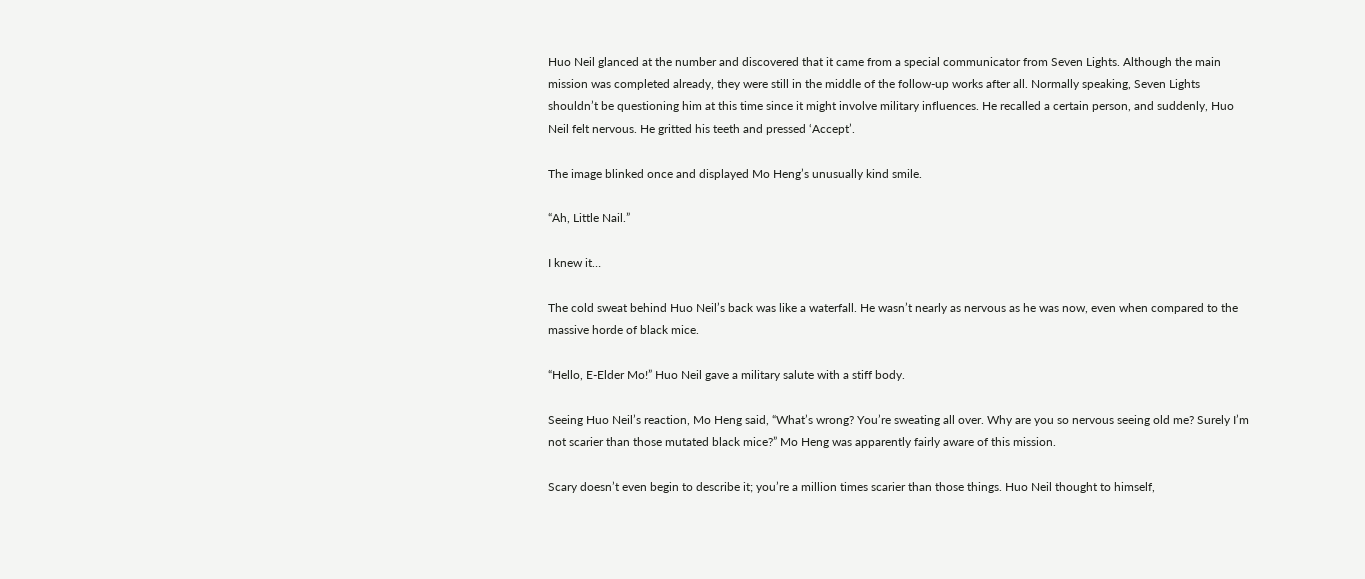Huo Neil glanced at the number and discovered that it came from a special communicator from Seven Lights. Although the main mission was completed already, they were still in the middle of the follow-up works after all. Normally speaking, Seven Lights shouldn’t be questioning him at this time since it might involve military influences. He recalled a certain person, and suddenly, Huo Neil felt nervous. He gritted his teeth and pressed ‘Accept’.

The image blinked once and displayed Mo Heng’s unusually kind smile.

“Ah, Little Nail.”

I knew it…

The cold sweat behind Huo Neil’s back was like a waterfall. He wasn’t nearly as nervous as he was now, even when compared to the massive horde of black mice.

“Hello, E-Elder Mo!” Huo Neil gave a military salute with a stiff body.

Seeing Huo Neil’s reaction, Mo Heng said, “What’s wrong? You’re sweating all over. Why are you so nervous seeing old me? Surely I’m not scarier than those mutated black mice?” Mo Heng was apparently fairly aware of this mission.

Scary doesn’t even begin to describe it; you’re a million times scarier than those things. Huo Neil thought to himself,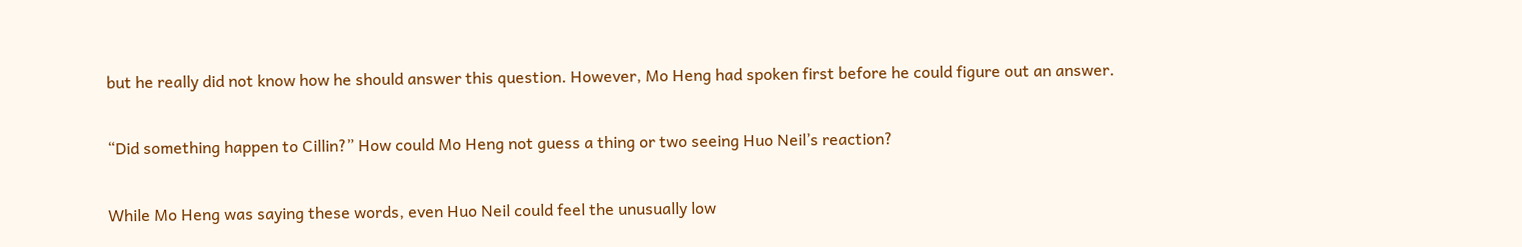but he really did not know how he should answer this question. However, Mo Heng had spoken first before he could figure out an answer.

“Did something happen to Cillin?” How could Mo Heng not guess a thing or two seeing Huo Neil’s reaction?

While Mo Heng was saying these words, even Huo Neil could feel the unusually low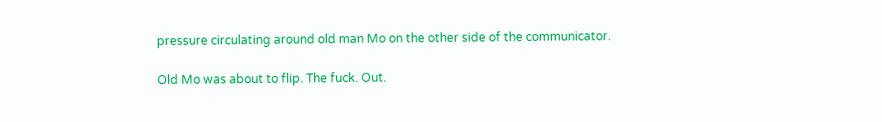pressure circulating around old man Mo on the other side of the communicator.

Old Mo was about to flip. The fuck. Out.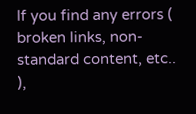If you find any errors ( broken links, non-standard content, etc.. ),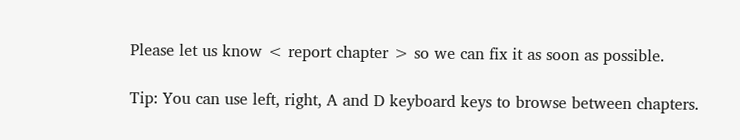Please let us know < report chapter > so we can fix it as soon as possible.

Tip: You can use left, right, A and D keyboard keys to browse between chapters.